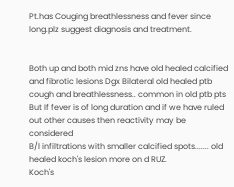Pt.has Couging breathlessness and fever since long.plz suggest diagnosis and treatment.


Both up and both mid zns have old healed calcified and fibrotic lesions Dgx Bilateral old healed ptb cough and breathlessness.. common in old ptb pts But If fever is of long duration and if we have ruled out other causes then reactivity may be considered
B/l infiltrations with smaller calcified spots....... old healed koch's lesion more on d RUZ.
Koch's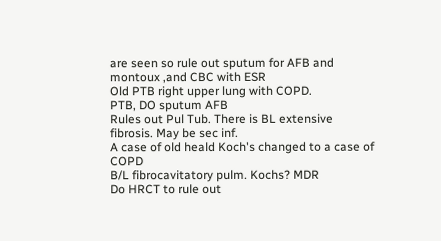are seen so rule out sputum for AFB and montoux ,and CBC with ESR
Old PTB right upper lung with COPD.
PTB, DO sputum AFB
Rules out Pul Tub. There is BL extensive fibrosis. May be sec inf.
A case of old heald Koch's changed to a case of COPD
B/L fibrocavitatory pulm. Kochs? MDR
Do HRCT to rule out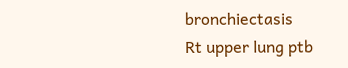bronchiectasis
Rt upper lung ptb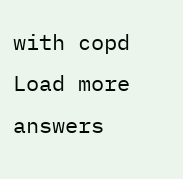with copd
Load more answers